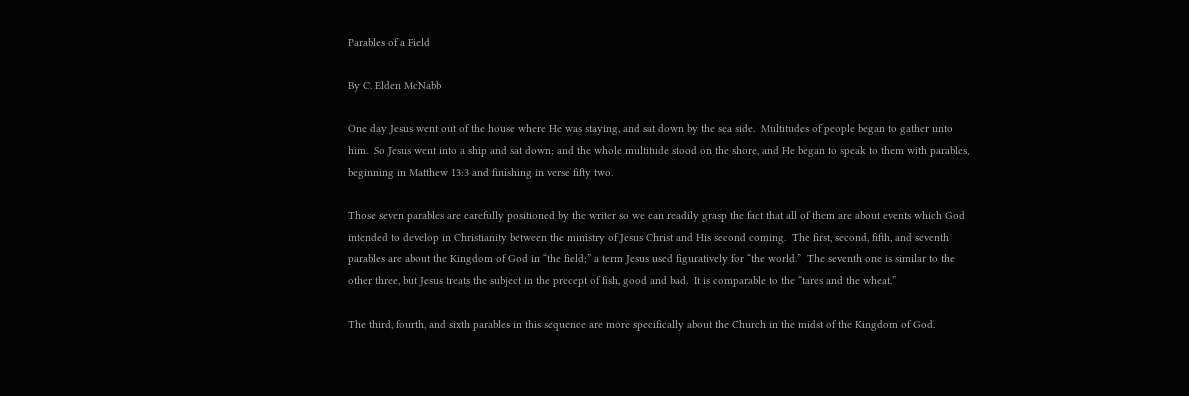Parables of a Field

By C. Elden McNabb

One day Jesus went out of the house where He was staying, and sat down by the sea side.  Multitudes of people began to gather unto him.  So Jesus went into a ship and sat down; and the whole multitude stood on the shore, and He began to speak to them with parables, beginning in Matthew 13:3 and finishing in verse fifty two.

Those seven parables are carefully positioned by the writer so we can readily grasp the fact that all of them are about events which God intended to develop in Christianity between the ministry of Jesus Christ and His second coming.  The first, second, fifth, and seventh parables are about the Kingdom of God in “the field;” a term Jesus used figuratively for “the world.”  The seventh one is similar to the other three, but Jesus treats the subject in the precept of fish, good and bad.  It is comparable to the “tares and the wheat.”

The third, fourth, and sixth parables in this sequence are more specifically about the Church in the midst of the Kingdom of God.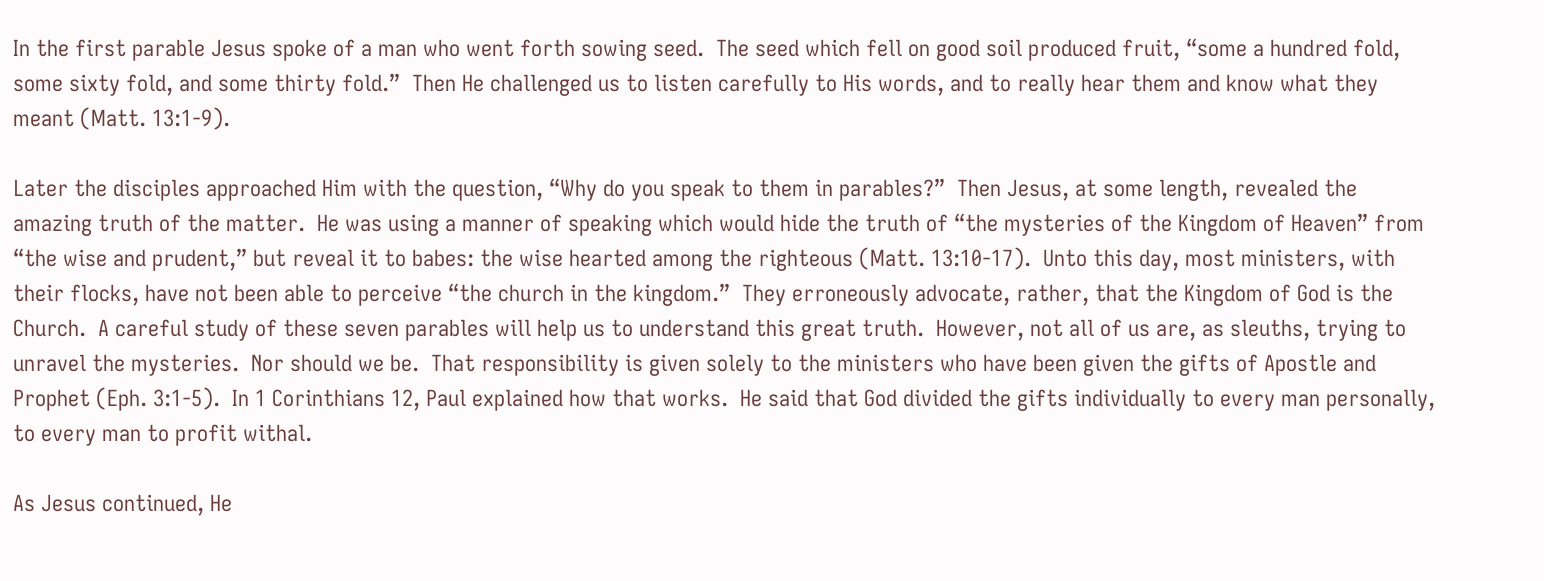In the first parable Jesus spoke of a man who went forth sowing seed.  The seed which fell on good soil produced fruit, “some a hundred fold, some sixty fold, and some thirty fold.”  Then He challenged us to listen carefully to His words, and to really hear them and know what they meant (Matt. 13:1-9).

Later the disciples approached Him with the question, “Why do you speak to them in parables?”  Then Jesus, at some length, revealed the amazing truth of the matter.  He was using a manner of speaking which would hide the truth of “the mysteries of the Kingdom of Heaven” from “the wise and prudent,” but reveal it to babes: the wise hearted among the righteous (Matt. 13:10-17).  Unto this day, most ministers, with their flocks, have not been able to perceive “the church in the kingdom.”  They erroneously advocate, rather, that the Kingdom of God is the Church.  A careful study of these seven parables will help us to understand this great truth.  However, not all of us are, as sleuths, trying to unravel the mysteries.  Nor should we be.  That responsibility is given solely to the ministers who have been given the gifts of Apostle and Prophet (Eph. 3:1-5).  In 1 Corinthians 12, Paul explained how that works.  He said that God divided the gifts individually to every man personally, to every man to profit withal.

As Jesus continued, He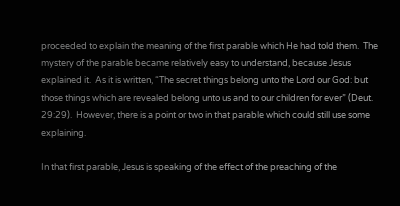proceeded to explain the meaning of the first parable which He had told them.  The mystery of the parable became relatively easy to understand, because Jesus explained it.  As it is written, “The secret things belong unto the Lord our God: but those things which are revealed belong unto us and to our children for ever” (Deut. 29:29).  However, there is a point or two in that parable which could still use some explaining.

In that first parable, Jesus is speaking of the effect of the preaching of the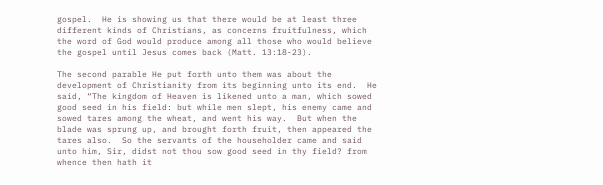gospel.  He is showing us that there would be at least three different kinds of Christians, as concerns fruitfulness, which the word of God would produce among all those who would believe the gospel until Jesus comes back (Matt. 13:18-23).

The second parable He put forth unto them was about the development of Christianity from its beginning unto its end.  He said, “The kingdom of Heaven is likened unto a man, which sowed good seed in his field: but while men slept, his enemy came and sowed tares among the wheat, and went his way.  But when the blade was sprung up, and brought forth fruit, then appeared the tares also.  So the servants of the householder came and said unto him, Sir, didst not thou sow good seed in thy field? from whence then hath it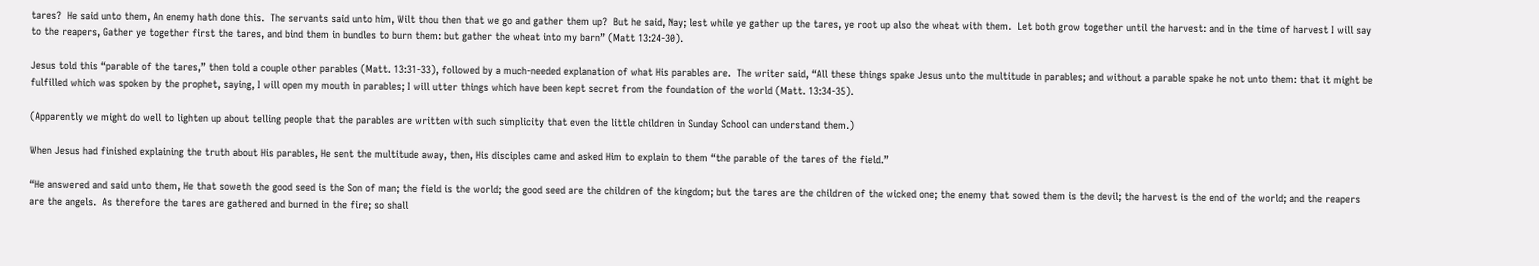tares?  He said unto them, An enemy hath done this.  The servants said unto him, Wilt thou then that we go and gather them up?  But he said, Nay; lest while ye gather up the tares, ye root up also the wheat with them.  Let both grow together until the harvest: and in the time of harvest I will say to the reapers, Gather ye together first the tares, and bind them in bundles to burn them: but gather the wheat into my barn” (Matt 13:24-30).

Jesus told this “parable of the tares,” then told a couple other parables (Matt. 13:31-33), followed by a much-needed explanation of what His parables are.  The writer said, “All these things spake Jesus unto the multitude in parables; and without a parable spake he not unto them: that it might be fulfilled which was spoken by the prophet, saying, I will open my mouth in parables; I will utter things which have been kept secret from the foundation of the world (Matt. 13:34-35).

(Apparently we might do well to lighten up about telling people that the parables are written with such simplicity that even the little children in Sunday School can understand them.)

When Jesus had finished explaining the truth about His parables, He sent the multitude away, then, His disciples came and asked Him to explain to them “the parable of the tares of the field.”

“He answered and said unto them, He that soweth the good seed is the Son of man; the field is the world; the good seed are the children of the kingdom; but the tares are the children of the wicked one; the enemy that sowed them is the devil; the harvest is the end of the world; and the reapers are the angels.  As therefore the tares are gathered and burned in the fire; so shall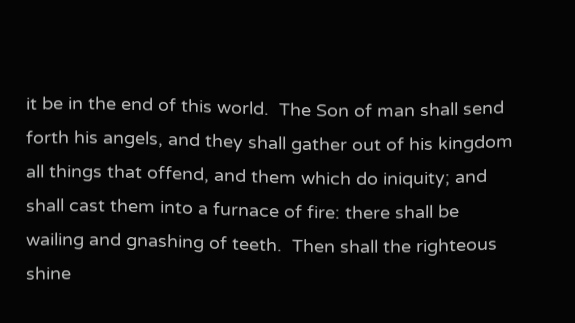it be in the end of this world.  The Son of man shall send forth his angels, and they shall gather out of his kingdom all things that offend, and them which do iniquity; and shall cast them into a furnace of fire: there shall be wailing and gnashing of teeth.  Then shall the righteous shine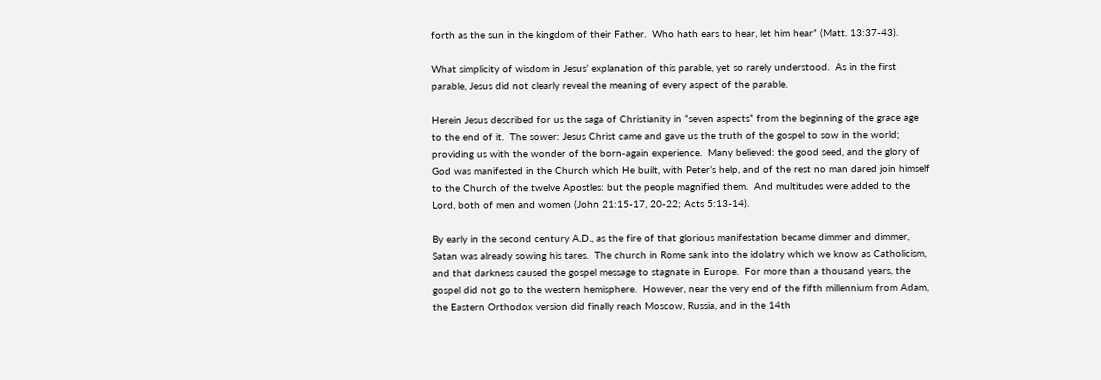forth as the sun in the kingdom of their Father.  Who hath ears to hear, let him hear” (Matt. 13:37-43).

What simplicity of wisdom in Jesus’ explanation of this parable, yet so rarely understood.  As in the first parable, Jesus did not clearly reveal the meaning of every aspect of the parable.

Herein Jesus described for us the saga of Christianity in “seven aspects” from the beginning of the grace age to the end of it.  The sower: Jesus Christ came and gave us the truth of the gospel to sow in the world; providing us with the wonder of the born-again experience.  Many believed: the good seed, and the glory of God was manifested in the Church which He built, with Peter’s help, and of the rest no man dared join himself to the Church of the twelve Apostles: but the people magnified them.  And multitudes were added to the Lord, both of men and women (John 21:15-17, 20-22; Acts 5:13-14).

By early in the second century A.D., as the fire of that glorious manifestation became dimmer and dimmer, Satan was already sowing his tares.  The church in Rome sank into the idolatry which we know as Catholicism, and that darkness caused the gospel message to stagnate in Europe.  For more than a thousand years, the gospel did not go to the western hemisphere.  However, near the very end of the fifth millennium from Adam, the Eastern Orthodox version did finally reach Moscow, Russia, and in the 14th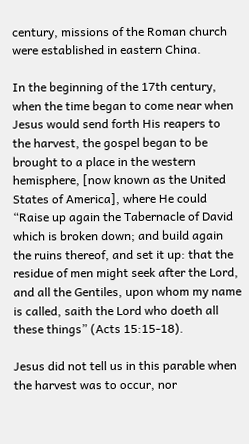century, missions of the Roman church were established in eastern China.

In the beginning of the 17th century, when the time began to come near when Jesus would send forth His reapers to the harvest, the gospel began to be brought to a place in the western hemisphere, [now known as the United States of America], where He could “Raise up again the Tabernacle of David which is broken down; and build again the ruins thereof, and set it up: that the residue of men might seek after the Lord, and all the Gentiles, upon whom my name is called, saith the Lord who doeth all these things” (Acts 15:15-18).

Jesus did not tell us in this parable when the harvest was to occur, nor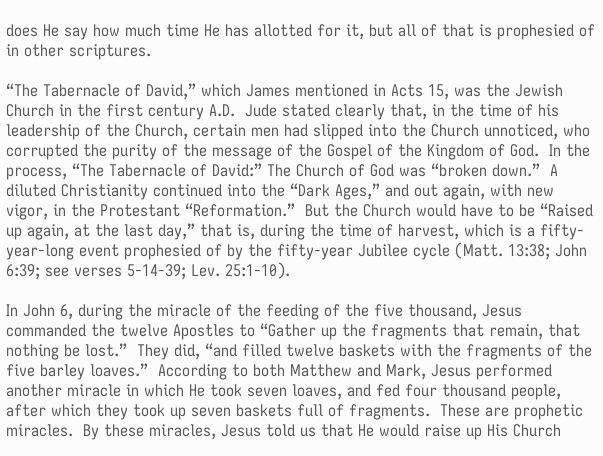does He say how much time He has allotted for it, but all of that is prophesied of in other scriptures.

“The Tabernacle of David,” which James mentioned in Acts 15, was the Jewish Church in the first century A.D.  Jude stated clearly that, in the time of his leadership of the Church, certain men had slipped into the Church unnoticed, who corrupted the purity of the message of the Gospel of the Kingdom of God.  In the process, “The Tabernacle of David:” The Church of God was “broken down.”  A diluted Christianity continued into the “Dark Ages,” and out again, with new vigor, in the Protestant “Reformation.”  But the Church would have to be “Raised up again, at the last day,” that is, during the time of harvest, which is a fifty-year-long event prophesied of by the fifty-year Jubilee cycle (Matt. 13:38; John 6:39; see verses 5-14-39; Lev. 25:1-10).

In John 6, during the miracle of the feeding of the five thousand, Jesus commanded the twelve Apostles to “Gather up the fragments that remain, that nothing be lost.”  They did, “and filled twelve baskets with the fragments of the five barley loaves.”  According to both Matthew and Mark, Jesus performed another miracle in which He took seven loaves, and fed four thousand people, after which they took up seven baskets full of fragments.  These are prophetic miracles.  By these miracles, Jesus told us that He would raise up His Church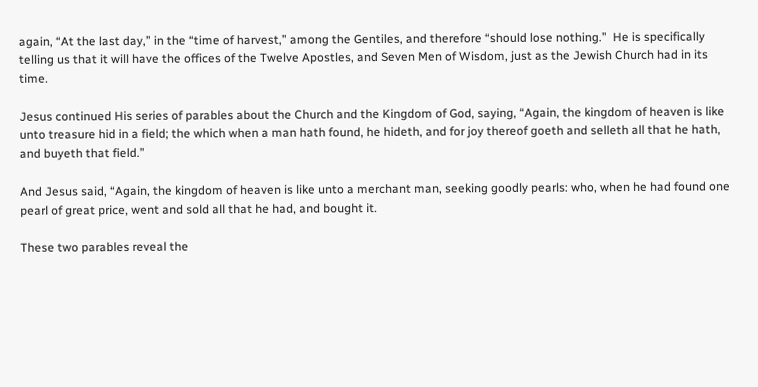again, “At the last day,” in the “time of harvest,” among the Gentiles, and therefore “should lose nothing.”  He is specifically telling us that it will have the offices of the Twelve Apostles, and Seven Men of Wisdom, just as the Jewish Church had in its time.

Jesus continued His series of parables about the Church and the Kingdom of God, saying, “Again, the kingdom of heaven is like unto treasure hid in a field; the which when a man hath found, he hideth, and for joy thereof goeth and selleth all that he hath, and buyeth that field.”

And Jesus said, “Again, the kingdom of heaven is like unto a merchant man, seeking goodly pearls: who, when he had found one pearl of great price, went and sold all that he had, and bought it.

These two parables reveal the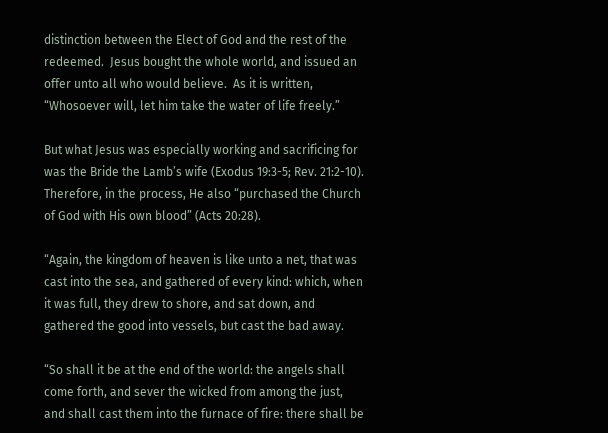distinction between the Elect of God and the rest of the redeemed.  Jesus bought the whole world, and issued an offer unto all who would believe.  As it is written, “Whosoever will, let him take the water of life freely.”

But what Jesus was especially working and sacrificing for was the Bride the Lamb’s wife (Exodus 19:3-5; Rev. 21:2-10).  Therefore, in the process, He also “purchased the Church of God with His own blood” (Acts 20:28).

“Again, the kingdom of heaven is like unto a net, that was cast into the sea, and gathered of every kind: which, when it was full, they drew to shore, and sat down, and gathered the good into vessels, but cast the bad away.

“So shall it be at the end of the world: the angels shall come forth, and sever the wicked from among the just, and shall cast them into the furnace of fire: there shall be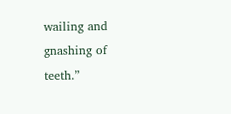wailing and gnashing of teeth.”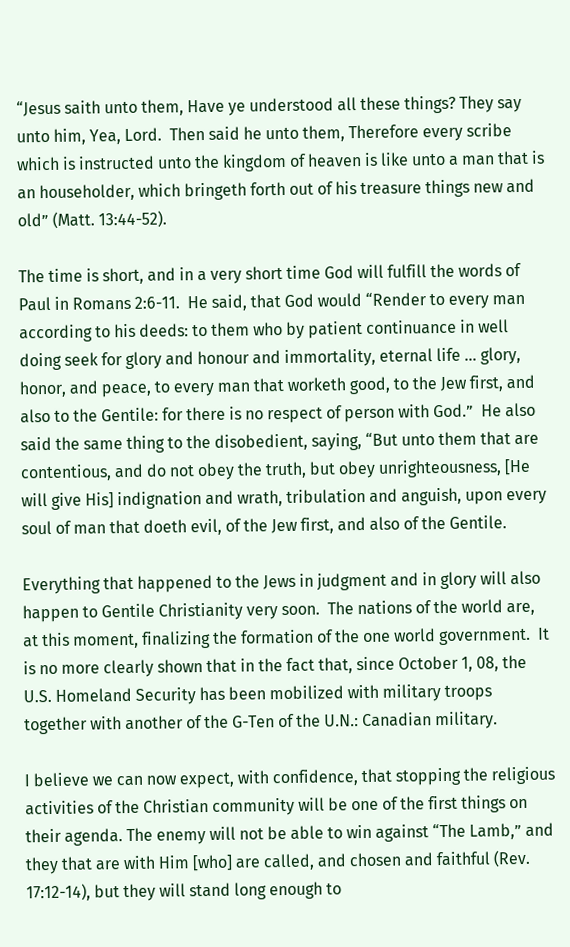“Jesus saith unto them, Have ye understood all these things? They say unto him, Yea, Lord.  Then said he unto them, Therefore every scribe which is instructed unto the kingdom of heaven is like unto a man that is an householder, which bringeth forth out of his treasure things new and old” (Matt. 13:44-52).

The time is short, and in a very short time God will fulfill the words of Paul in Romans 2:6-11.  He said, that God would “Render to every man according to his deeds: to them who by patient continuance in well doing seek for glory and honour and immortality, eternal life … glory,  honor, and peace, to every man that worketh good, to the Jew first, and also to the Gentile: for there is no respect of person with God.”  He also said the same thing to the disobedient, saying, “But unto them that are contentious, and do not obey the truth, but obey unrighteousness, [He will give His] indignation and wrath, tribulation and anguish, upon every soul of man that doeth evil, of the Jew first, and also of the Gentile.

Everything that happened to the Jews in judgment and in glory will also happen to Gentile Christianity very soon.  The nations of the world are, at this moment, finalizing the formation of the one world government.  It is no more clearly shown that in the fact that, since October 1, 08, the U.S. Homeland Security has been mobilized with military troops together with another of the G-Ten of the U.N.: Canadian military.

I believe we can now expect, with confidence, that stopping the religious activities of the Christian community will be one of the first things on their agenda. The enemy will not be able to win against “The Lamb,” and they that are with Him [who] are called, and chosen and faithful (Rev. 17:12-14), but they will stand long enough to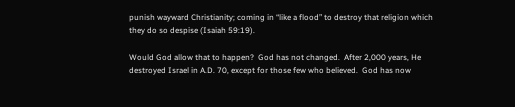punish wayward Christianity; coming in “like a flood” to destroy that religion which they do so despise (Isaiah 59:19).

Would God allow that to happen?  God has not changed.  After 2,000 years, He destroyed Israel in A.D. 70, except for those few who believed.  God has now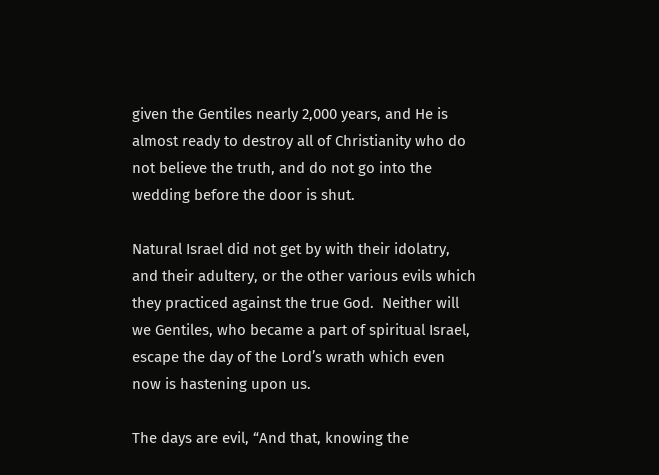given the Gentiles nearly 2,000 years, and He is almost ready to destroy all of Christianity who do not believe the truth, and do not go into the wedding before the door is shut.

Natural Israel did not get by with their idolatry, and their adultery, or the other various evils which they practiced against the true God.  Neither will we Gentiles, who became a part of spiritual Israel, escape the day of the Lord’s wrath which even now is hastening upon us.

The days are evil, “And that, knowing the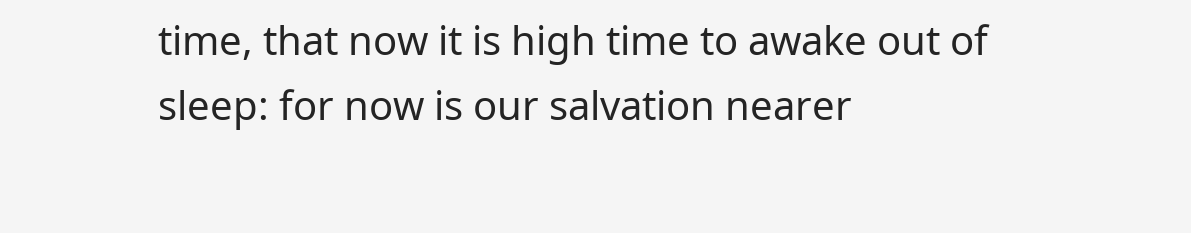time, that now it is high time to awake out of sleep: for now is our salvation nearer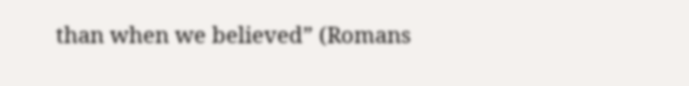than when we believed” (Romans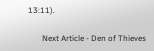13:11).

       Next Article - Den of Thieves